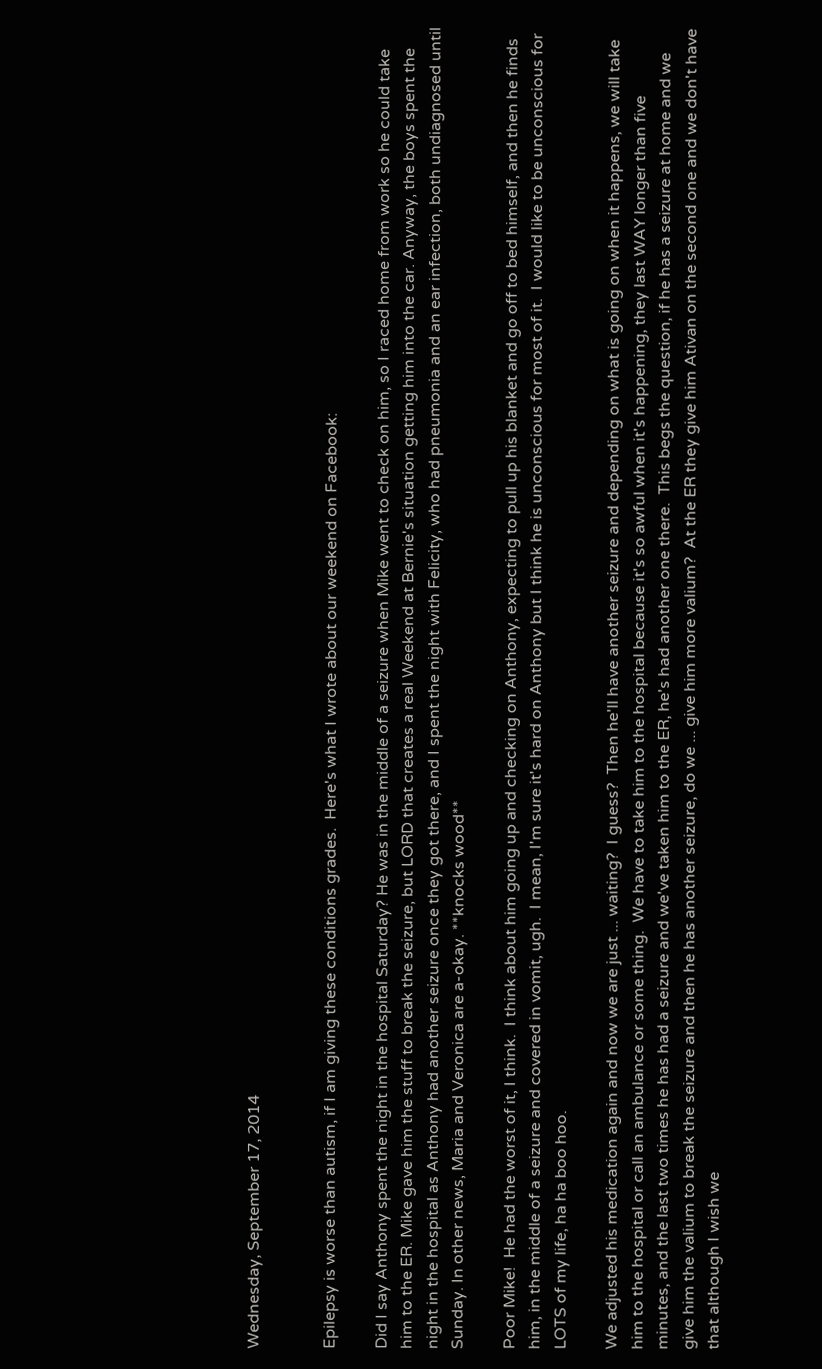Wednesday, September 17, 2014


Epilepsy is worse than autism, if I am giving these conditions grades.  Here's what I wrote about our weekend on Facebook:

Did I say Anthony spent the night in the hospital Saturday? He was in the middle of a seizure when Mike went to check on him, so I raced home from work so he could take him to the ER. Mike gave him the stuff to break the seizure, but LORD that creates a real Weekend at Bernie's situation getting him into the car. Anyway, the boys spent the night in the hospital as Anthony had another seizure once they got there, and I spent the night with Felicity, who had pneumonia and an ear infection, both undiagnosed until Sunday. In other news, Maria and Veronica are a-okay. **knocks wood**

Poor Mike!  He had the worst of it, I think.  I think about him going up and checking on Anthony, expecting to pull up his blanket and go off to bed himself, and then he finds him, in the middle of a seizure and covered in vomit, ugh.  I mean, I'm sure it's hard on Anthony but I think he is unconscious for most of it.  I would like to be unconscious for LOTS of my life, ha ha boo hoo.

We adjusted his medication again and now we are just ... waiting?  I guess?  Then he'll have another seizure and depending on what is going on when it happens, we will take him to the hospital or call an ambulance or some thing.  We have to take him to the hospital because it's so awful when it's happening, they last WAY longer than five minutes, and the last two times he has had a seizure and we've taken him to the ER, he's had another one there.  This begs the question, if he has a seizure at home and we give him the valium to break the seizure and then he has another seizure, do we ... give him more valium?  At the ER they give him Ativan on the second one and we don't have that although I wish we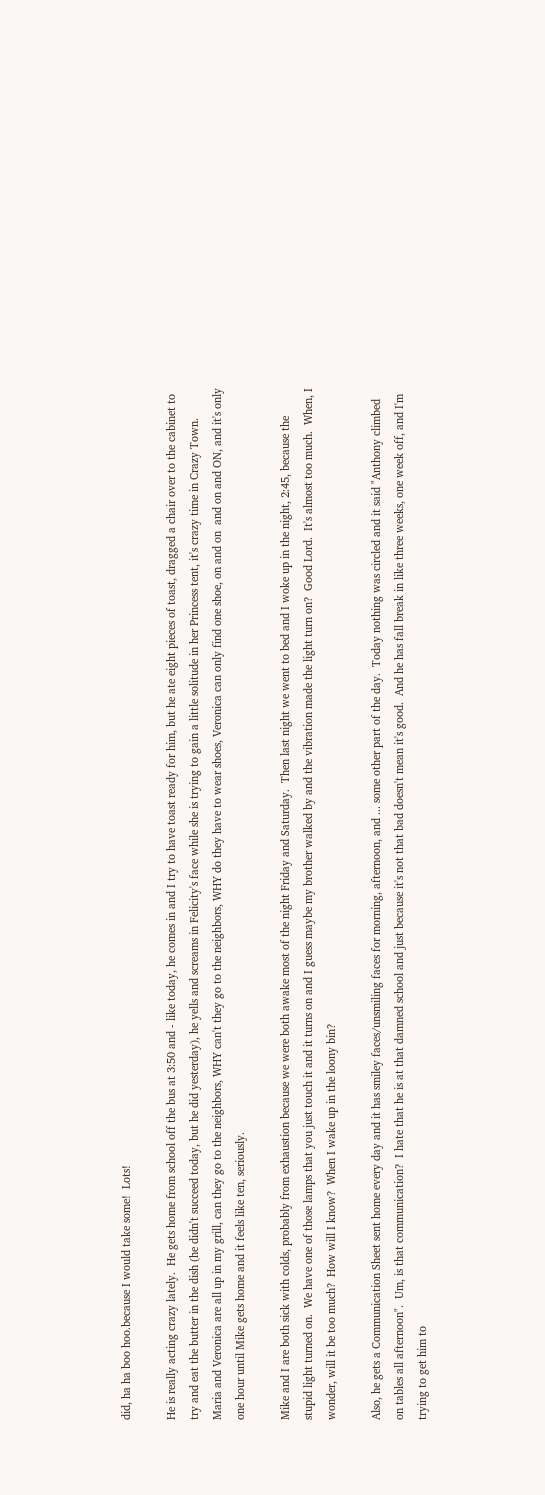did, ha ha boo hoo.because I would take some!  Lots!

He is really acting crazy lately.  He gets home from school off the bus at 3:50 and - like today, he comes in and I try to have toast ready for him, but he ate eight pieces of toast, dragged a chair over to the cabinet to try and eat the butter in the dish (he didn't succeed today, but he did yesterday), he yells and screams in Felicity's face while she is trying to gain a little solitude in her Princess tent, it's crazy time in Crazy Town.  Maria and Veronica are all up in my grill, can they go to the neighbors, WHY can't they go to the neighbors, WHY do they have to wear shoes, Veronica can only find one shoe, on and on  and on and ON, and it's only one hour until Mike gets home and it feels like ten, seriously.

Mike and I are both sick with colds, probably from exhaustion because we were both awake most of the night Friday and Saturday.  Then last night we went to bed and I woke up in the night, 2:45, because the stupid light turned on.  We have one of those lamps that you just touch it and it turns on and I guess maybe my brother walked by and the vibration made the light turn on?  Good Lord.  It's almost too much.  When, I wonder, will it be too much?  How will I know?  When I wake up in the loony bin?

Also, he gets a Communication Sheet sent home every day and it has smiley faces/unsmiling faces for morning, afternoon, and ... some other part of the day.  Today nothing was circled and it said "Anthony climbed on tables all afternoon".  Um, is that communication?  I hate that he is at that damned school and just because it's not that bad doesn't mean it's good.  And he has fall break in like three weeks, one week off, and I'm trying to get him to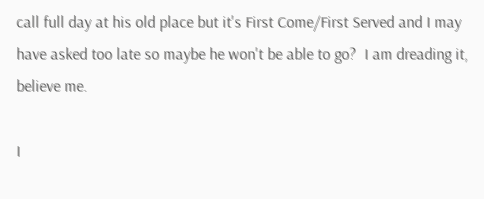call full day at his old place but it's First Come/First Served and I may have asked too late so maybe he won't be able to go?  I am dreading it, believe me.

I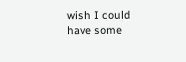wish I could have some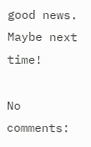good news.  Maybe next time!

No comments: